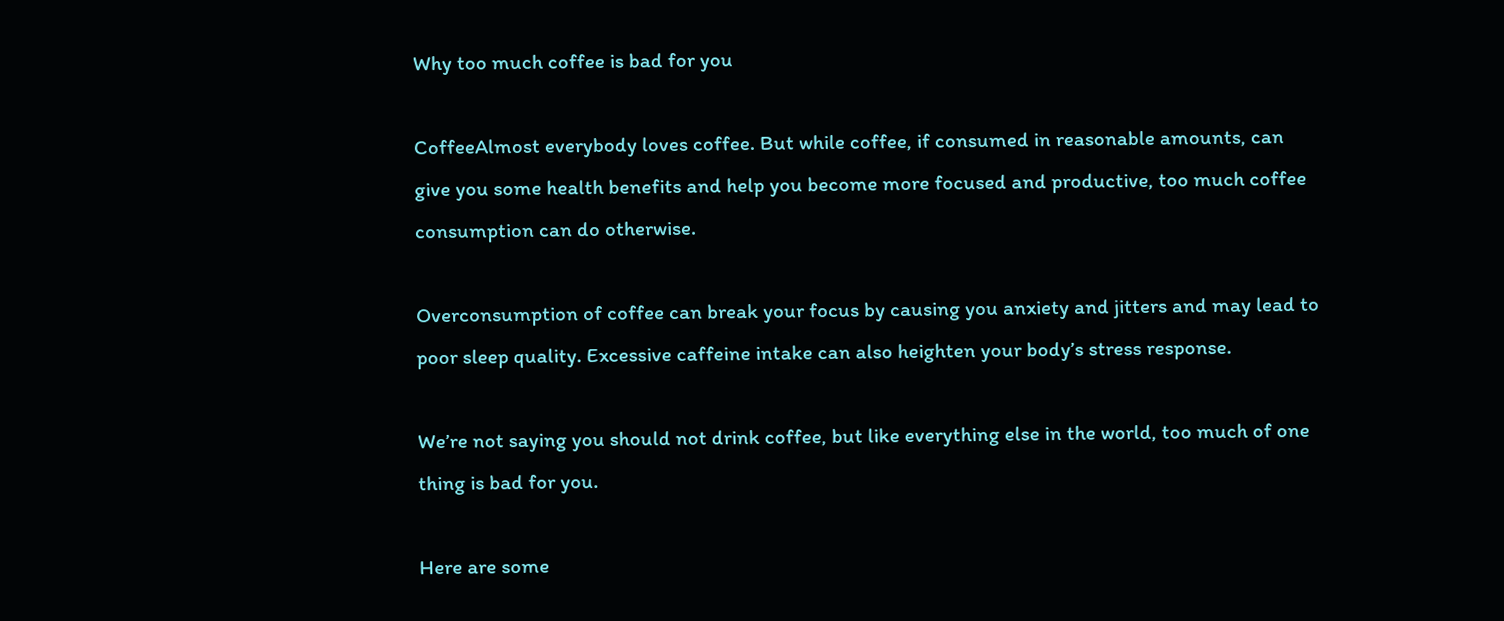Why too much coffee is bad for you

CoffeeAlmost everybody loves coffee. But while coffee, if consumed in reasonable amounts, can give you some health benefits and help you become more focused and productive, too much coffee consumption can do otherwise.

Overconsumption of coffee can break your focus by causing you anxiety and jitters and may lead to poor sleep quality. Excessive caffeine intake can also heighten your body’s stress response.

We’re not saying you should not drink coffee, but like everything else in the world, too much of one thing is bad for you.

Here are some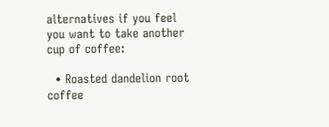alternatives if you feel you want to take another cup of coffee:

  • Roasted dandelion root coffee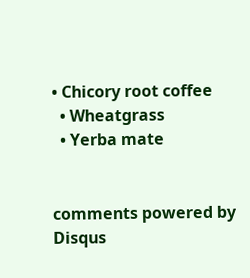• Chicory root coffee
  • Wheatgrass
  • Yerba mate


comments powered by Disqus